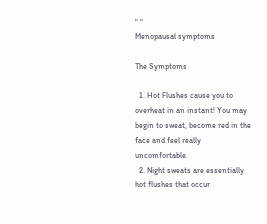" "
Menopausal symptoms

The Symptoms

  1. Hot Flushes cause you to overheat in an instant! You may begin to sweat, become red in the face and feel really uncomfortable.
  2. Night sweats are essentially hot flushes that occur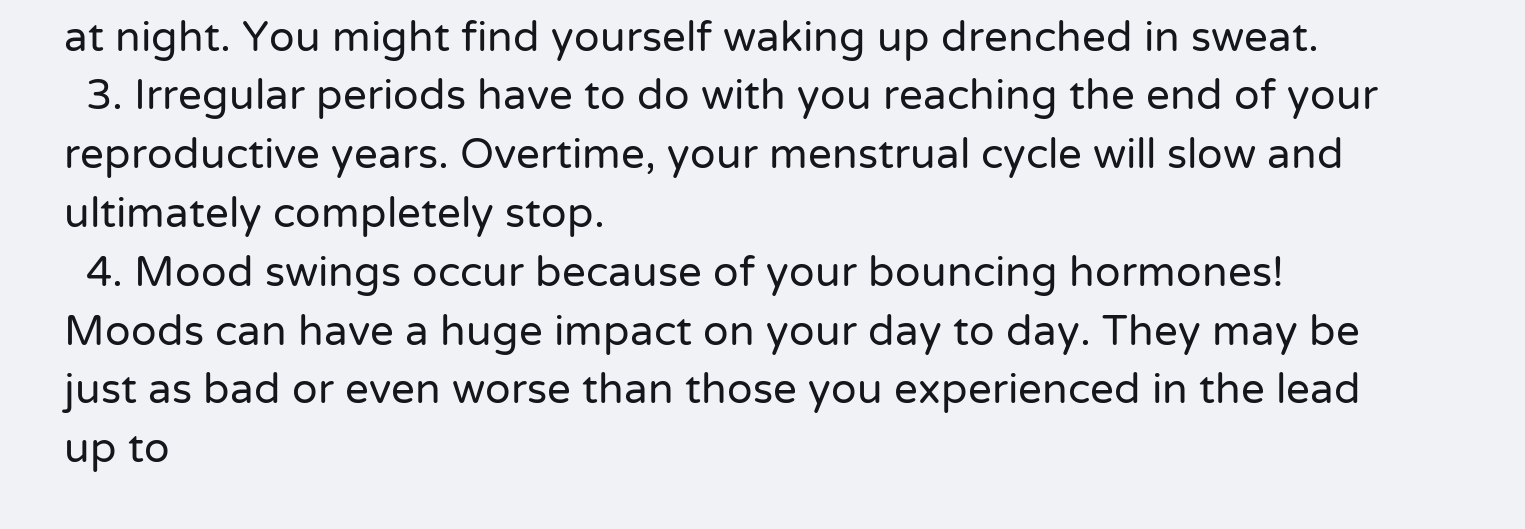at night. You might find yourself waking up drenched in sweat.
  3. Irregular periods have to do with you reaching the end of your reproductive years. Overtime, your menstrual cycle will slow and ultimately completely stop.
  4. Mood swings occur because of your bouncing hormones! Moods can have a huge impact on your day to day. They may be just as bad or even worse than those you experienced in the lead up to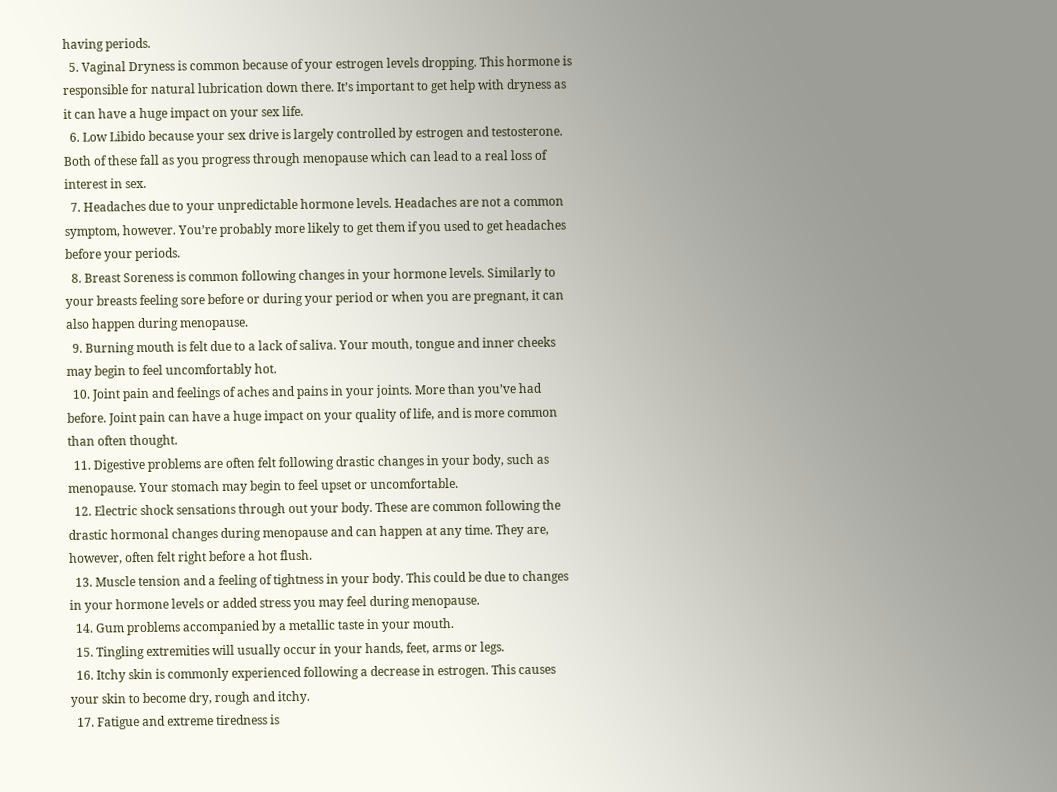having periods.
  5. Vaginal Dryness is common because of your estrogen levels dropping. This hormone is responsible for natural lubrication down there. It’s important to get help with dryness as it can have a huge impact on your sex life.
  6. Low Libido because your sex drive is largely controlled by estrogen and testosterone. Both of these fall as you progress through menopause which can lead to a real loss of interest in sex.
  7. Headaches due to your unpredictable hormone levels. Headaches are not a common symptom, however. You’re probably more likely to get them if you used to get headaches before your periods.
  8. Breast Soreness is common following changes in your hormone levels. Similarly to your breasts feeling sore before or during your period or when you are pregnant, it can also happen during menopause.
  9. Burning mouth is felt due to a lack of saliva. Your mouth, tongue and inner cheeks may begin to feel uncomfortably hot.
  10. Joint pain and feelings of aches and pains in your joints. More than you’ve had before. Joint pain can have a huge impact on your quality of life, and is more common than often thought.
  11. Digestive problems are often felt following drastic changes in your body, such as menopause. Your stomach may begin to feel upset or uncomfortable.
  12. Electric shock sensations through out your body. These are common following the drastic hormonal changes during menopause and can happen at any time. They are, however, often felt right before a hot flush.
  13. Muscle tension and a feeling of tightness in your body. This could be due to changes in your hormone levels or added stress you may feel during menopause.
  14. Gum problems accompanied by a metallic taste in your mouth.
  15. Tingling extremities will usually occur in your hands, feet, arms or legs.
  16. Itchy skin is commonly experienced following a decrease in estrogen. This causes your skin to become dry, rough and itchy.
  17. Fatigue and extreme tiredness is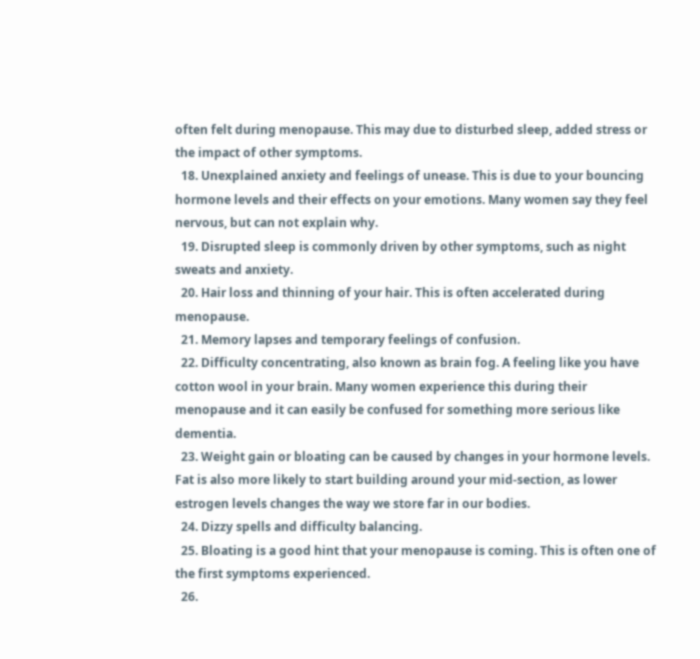often felt during menopause. This may due to disturbed sleep, added stress or the impact of other symptoms.
  18. Unexplained anxiety and feelings of unease. This is due to your bouncing hormone levels and their effects on your emotions. Many women say they feel nervous, but can not explain why.
  19. Disrupted sleep is commonly driven by other symptoms, such as night sweats and anxiety.
  20. Hair loss and thinning of your hair. This is often accelerated during menopause.
  21. Memory lapses and temporary feelings of confusion.
  22. Difficulty concentrating, also known as brain fog. A feeling like you have cotton wool in your brain. Many women experience this during their menopause and it can easily be confused for something more serious like dementia.
  23. Weight gain or bloating can be caused by changes in your hormone levels. Fat is also more likely to start building around your mid-section, as lower estrogen levels changes the way we store far in our bodies.
  24. Dizzy spells and difficulty balancing.
  25. Bloating is a good hint that your menopause is coming. This is often one of the first symptoms experienced.
  26.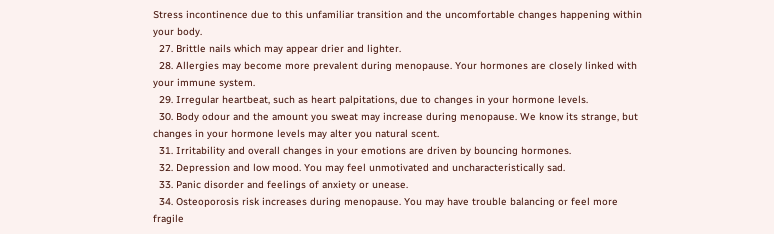Stress incontinence due to this unfamiliar transition and the uncomfortable changes happening within your body.
  27. Brittle nails which may appear drier and lighter.
  28. Allergies may become more prevalent during menopause. Your hormones are closely linked with your immune system.
  29. Irregular heartbeat, such as heart palpitations, due to changes in your hormone levels.
  30. Body odour and the amount you sweat may increase during menopause. We know its strange, but changes in your hormone levels may alter you natural scent.
  31. Irritability and overall changes in your emotions are driven by bouncing hormones.
  32. Depression and low mood. You may feel unmotivated and uncharacteristically sad.
  33. Panic disorder and feelings of anxiety or unease.
  34. Osteoporosis risk increases during menopause. You may have trouble balancing or feel more fragile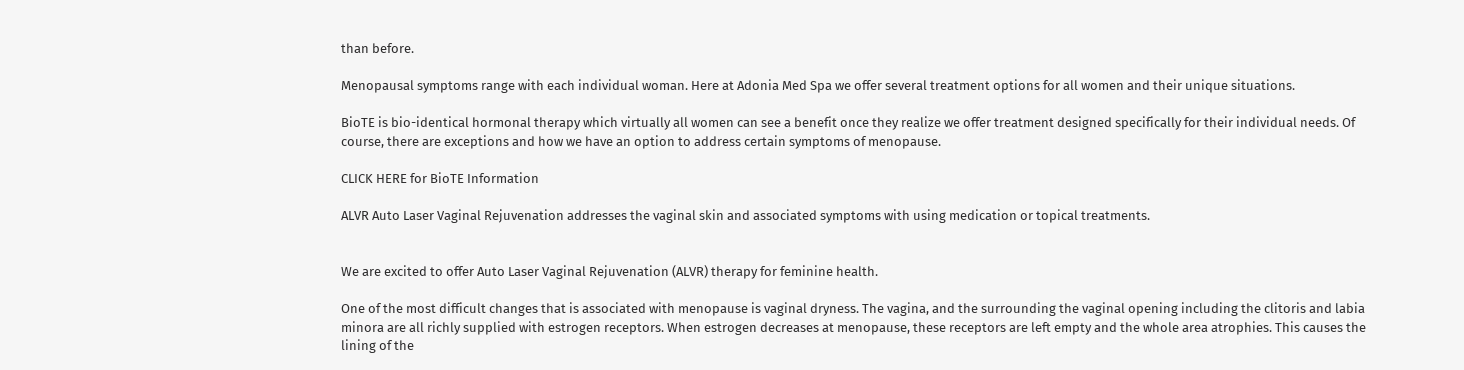than before.

Menopausal symptoms range with each individual woman. Here at Adonia Med Spa we offer several treatment options for all women and their unique situations.

BioTE is bio-identical hormonal therapy which virtually all women can see a benefit once they realize we offer treatment designed specifically for their individual needs. Of course, there are exceptions and how we have an option to address certain symptoms of menopause.

CLICK HERE for BioTE Information

ALVR Auto Laser Vaginal Rejuvenation addresses the vaginal skin and associated symptoms with using medication or topical treatments.


We are excited to offer Auto Laser Vaginal Rejuvenation (ALVR) therapy for feminine health.

One of the most difficult changes that is associated with menopause is vaginal dryness. The vagina, and the surrounding the vaginal opening including the clitoris and labia minora are all richly supplied with estrogen receptors. When estrogen decreases at menopause, these receptors are left empty and the whole area atrophies. This causes the lining of the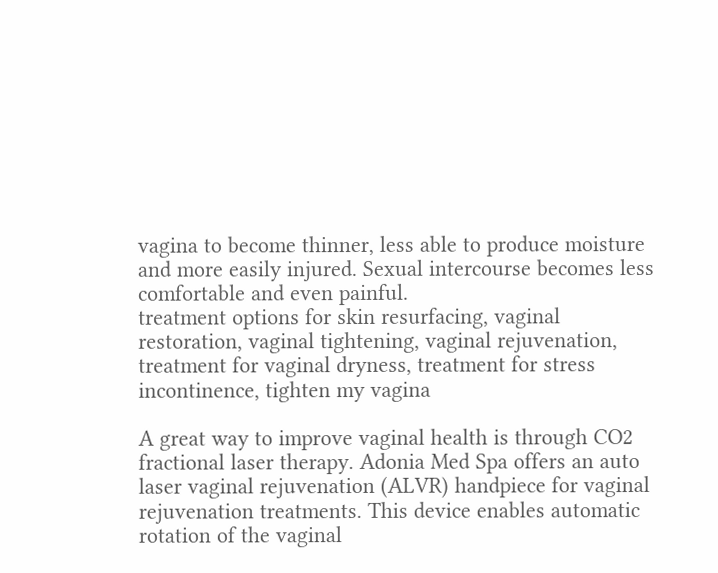vagina to become thinner, less able to produce moisture and more easily injured. Sexual intercourse becomes less comfortable and even painful.
treatment options for skin resurfacing, vaginal restoration, vaginal tightening, vaginal rejuvenation, treatment for vaginal dryness, treatment for stress incontinence, tighten my vagina

A great way to improve vaginal health is through CO2 fractional laser therapy. Adonia Med Spa offers an auto laser vaginal rejuvenation (ALVR) handpiece for vaginal rejuvenation treatments. This device enables automatic rotation of the vaginal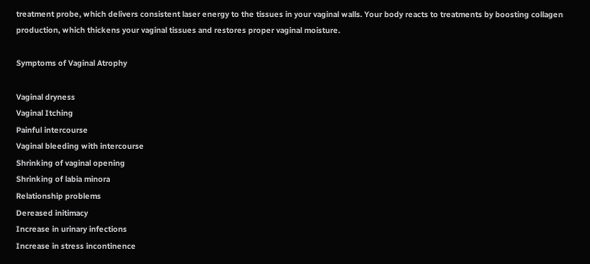treatment probe, which delivers consistent laser energy to the tissues in your vaginal walls. Your body reacts to treatments by boosting collagen production, which thickens your vaginal tissues and restores proper vaginal moisture.

Symptoms of Vaginal Atrophy

Vaginal dryness
Vaginal Itching
Painful intercourse
Vaginal bleeding with intercourse
Shrinking of vaginal opening
Shrinking of labia minora
Relationship problems
Dereased initimacy
Increase in urinary infections
Increase in stress incontinence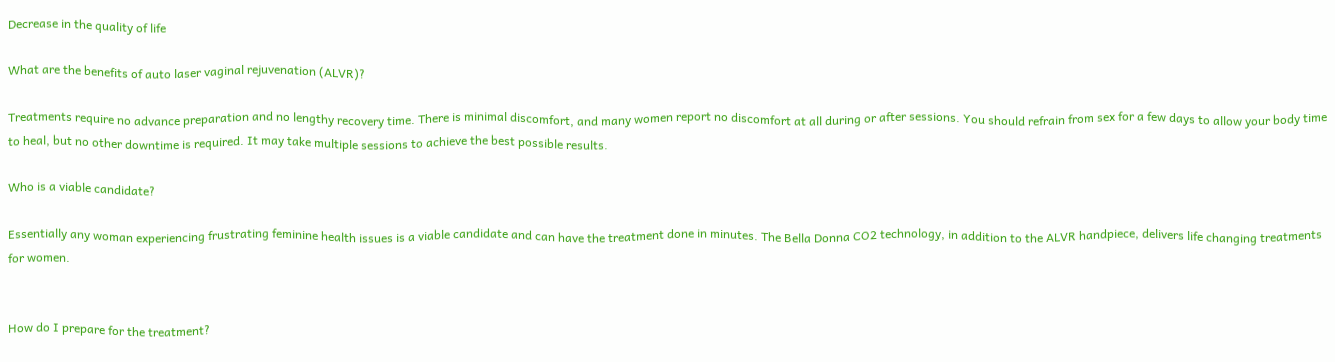Decrease in the quality of life

What are the benefits of auto laser vaginal rejuvenation (ALVR)?

Treatments require no advance preparation and no lengthy recovery time. There is minimal discomfort, and many women report no discomfort at all during or after sessions. You should refrain from sex for a few days to allow your body time to heal, but no other downtime is required. It may take multiple sessions to achieve the best possible results.

Who is a viable candidate?

Essentially any woman experiencing frustrating feminine health issues is a viable candidate and can have the treatment done in minutes. The Bella Donna CO2 technology, in addition to the ALVR handpiece, delivers life changing treatments for women.


How do I prepare for the treatment?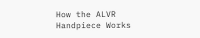How the ALVR Handpiece Works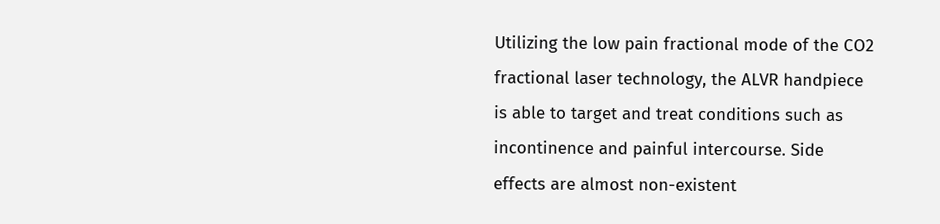Utilizing the low pain fractional mode of the CO2 fractional laser technology, the ALVR handpiece is able to target and treat conditions such as incontinence and painful intercourse. Side effects are almost non-existent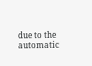due to the automatic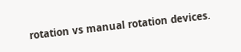rotation vs manual rotation devices.